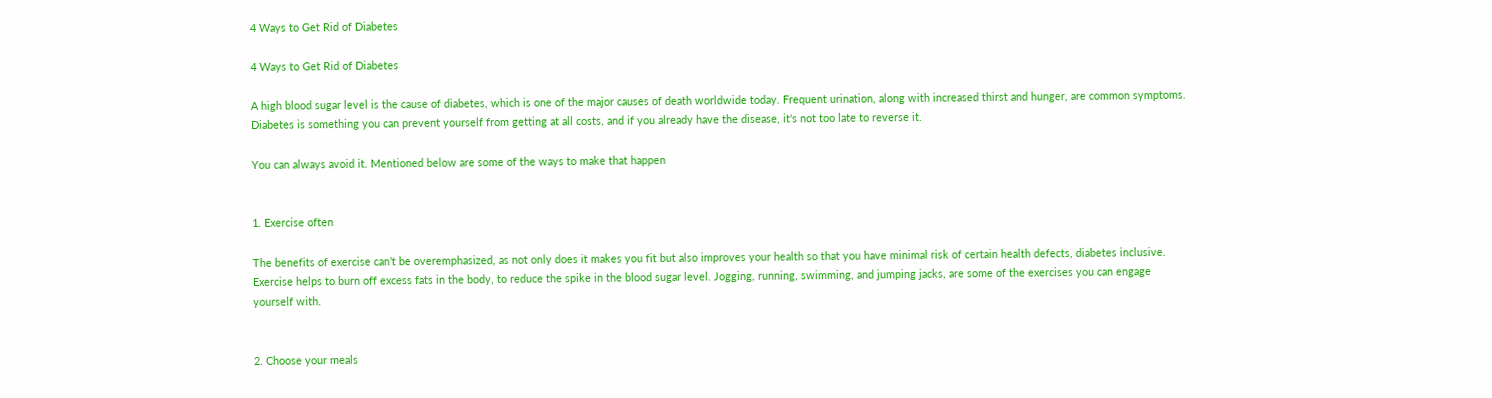4 Ways to Get Rid of Diabetes

4 Ways to Get Rid of Diabetes

A high blood sugar level is the cause of diabetes, which is one of the major causes of death worldwide today. Frequent urination, along with increased thirst and hunger, are common symptoms. Diabetes is something you can prevent yourself from getting at all costs, and if you already have the disease, it's not too late to reverse it.

You can always avoid it. Mentioned below are some of the ways to make that happen


1. Exercise often

The benefits of exercise can’t be overemphasized, as not only does it makes you fit but also improves your health so that you have minimal risk of certain health defects, diabetes inclusive. Exercise helps to burn off excess fats in the body, to reduce the spike in the blood sugar level. Jogging, running, swimming, and jumping jacks, are some of the exercises you can engage yourself with.


2. Choose your meals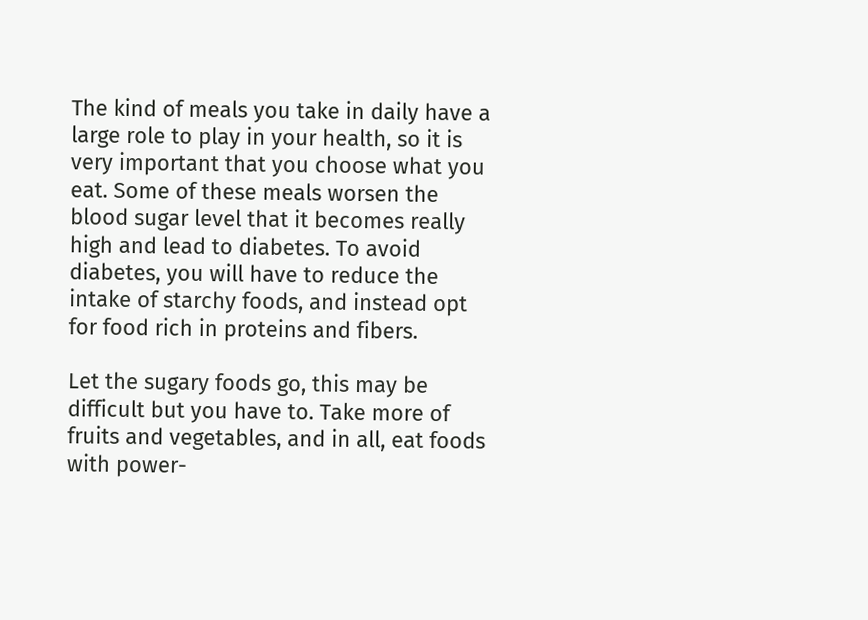The kind of meals you take in daily have a large role to play in your health, so it is very important that you choose what you eat. Some of these meals worsen the blood sugar level that it becomes really high and lead to diabetes. To avoid diabetes, you will have to reduce the intake of starchy foods, and instead opt for food rich in proteins and fibers.

Let the sugary foods go, this may be difficult but you have to. Take more of fruits and vegetables, and in all, eat foods with power-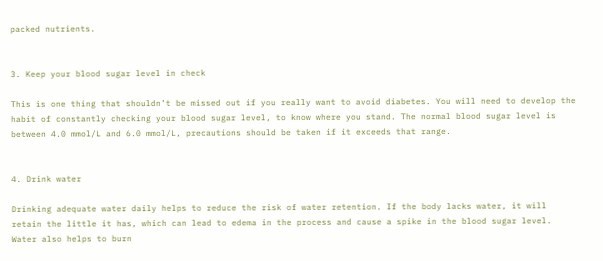packed nutrients.


3. Keep your blood sugar level in check

This is one thing that shouldn’t be missed out if you really want to avoid diabetes. You will need to develop the habit of constantly checking your blood sugar level, to know where you stand. The normal blood sugar level is between 4.0 mmol/L and 6.0 mmol/L, precautions should be taken if it exceeds that range.


4. Drink water

Drinking adequate water daily helps to reduce the risk of water retention. If the body lacks water, it will retain the little it has, which can lead to edema in the process and cause a spike in the blood sugar level. Water also helps to burn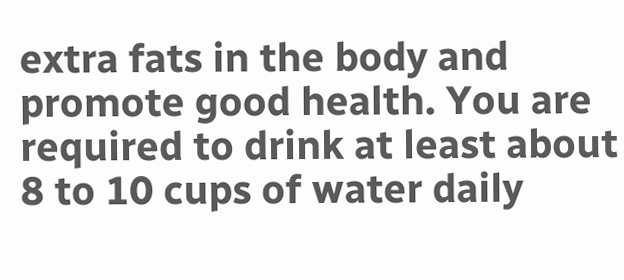extra fats in the body and promote good health. You are required to drink at least about 8 to 10 cups of water daily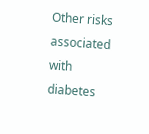Other risks associated with diabetes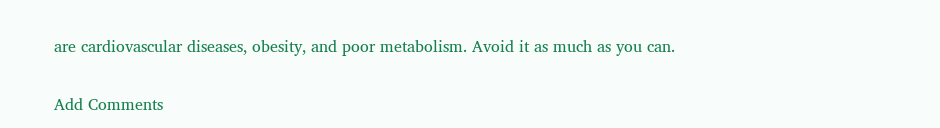are cardiovascular diseases, obesity, and poor metabolism. Avoid it as much as you can.


Add Comments